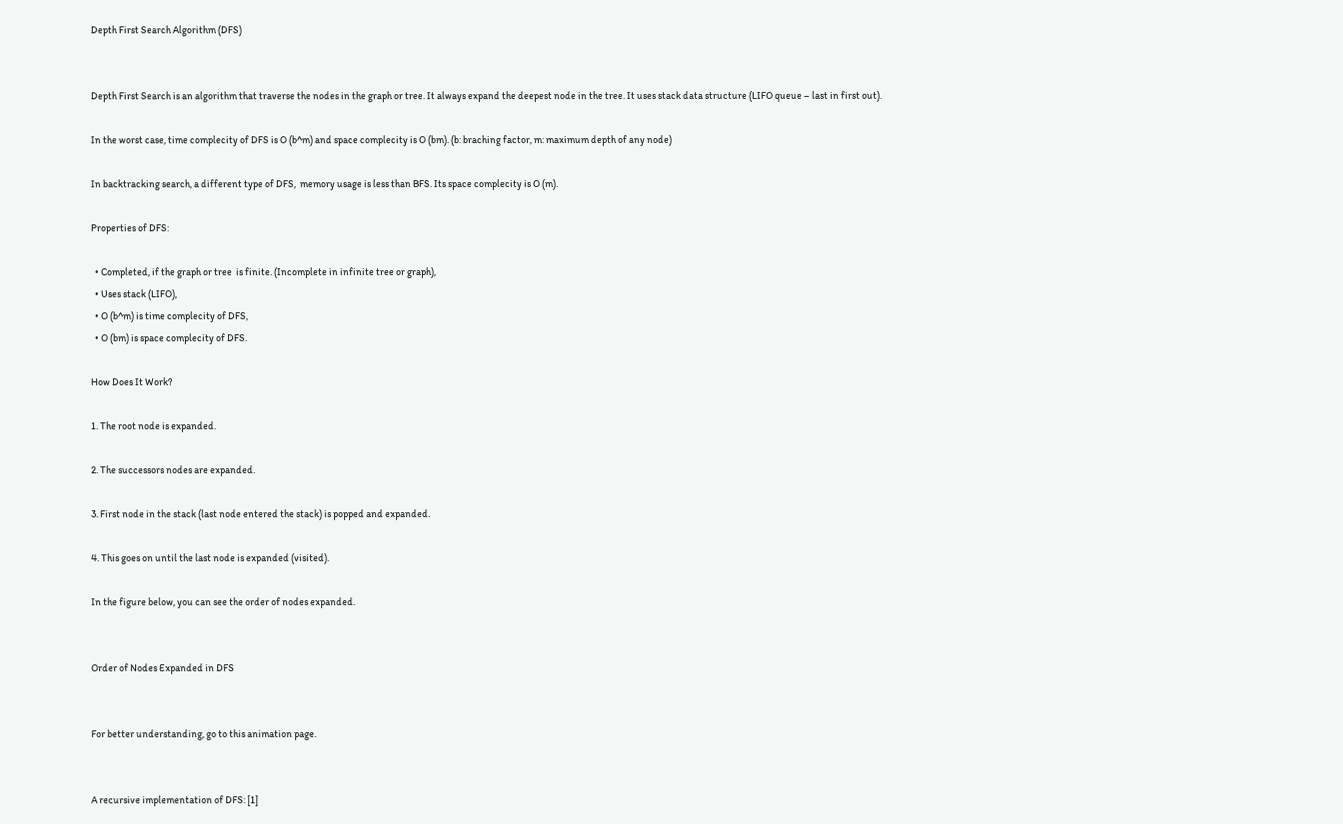Depth First Search Algorithm (DFS)


Depth First Search is an algorithm that traverse the nodes in the graph or tree. It always expand the deepest node in the tree. It uses stack data structure (LIFO queue – last in first out).

In the worst case, time complecity of DFS is O (b^m) and space complecity is O (bm). (b: braching factor, m: maximum depth of any node)

In backtracking search, a different type of DFS,  memory usage is less than BFS. Its space complecity is O (m).

Properties of DFS:

  • Completed, if the graph or tree  is finite. (Incomplete in infinite tree or graph),
  • Uses stack (LIFO),
  • O (b^m) is time complecity of DFS,
  • O (bm) is space complecity of DFS.

How Does It Work?

1. The root node is expanded.

2. The successors nodes are expanded.

3. First node in the stack (last node entered the stack) is popped and expanded.

4. This goes on until the last node is expanded (visited).

In the figure below, you can see the order of nodes expanded.


Order of Nodes Expanded in DFS


For better understanding, go to this animation page.


A recursive implementation of DFS: [1]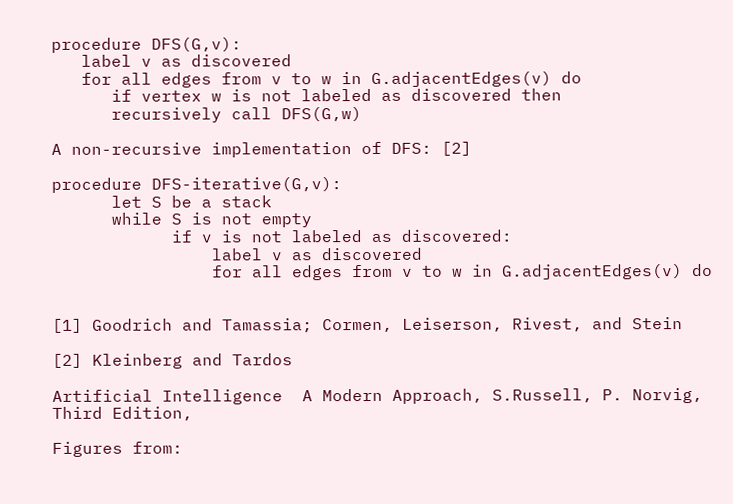procedure DFS(G,v):
   label v as discovered
   for all edges from v to w in G.adjacentEdges(v) do
      if vertex w is not labeled as discovered then
      recursively call DFS(G,w)

A non-recursive implementation of DFS: [2]

procedure DFS-iterative(G,v):
      let S be a stack
      while S is not empty
            if v is not labeled as discovered:
                label v as discovered
                for all edges from v to w in G.adjacentEdges(v) do


[1] Goodrich and Tamassia; Cormen, Leiserson, Rivest, and Stein

[2] Kleinberg and Tardos

Artificial Intelligence  A Modern Approach, S.Russell, P. Norvig, Third Edition,

Figures from: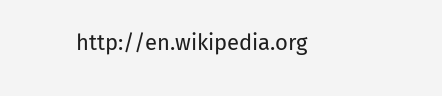http://en.wikipedia.org